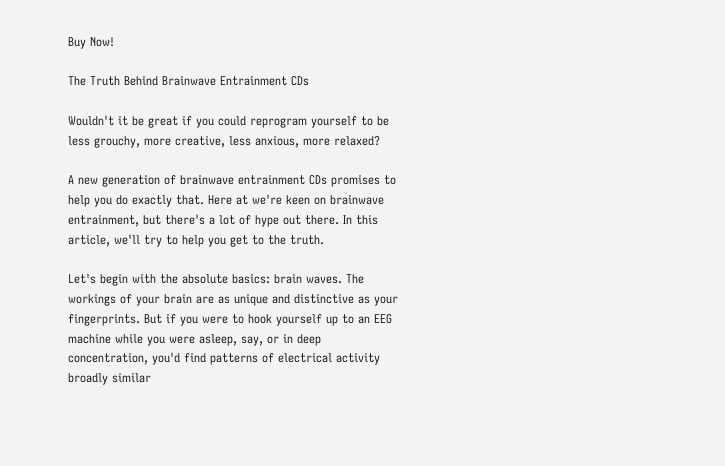Buy Now!

The Truth Behind Brainwave Entrainment CDs

Wouldn't it be great if you could reprogram yourself to be less grouchy, more creative, less anxious, more relaxed?

A new generation of brainwave entrainment CDs promises to help you do exactly that. Here at we're keen on brainwave entrainment, but there's a lot of hype out there. In this article, we'll try to help you get to the truth.

Let's begin with the absolute basics: brain waves. The workings of your brain are as unique and distinctive as your fingerprints. But if you were to hook yourself up to an EEG machine while you were asleep, say, or in deep concentration, you'd find patterns of electrical activity broadly similar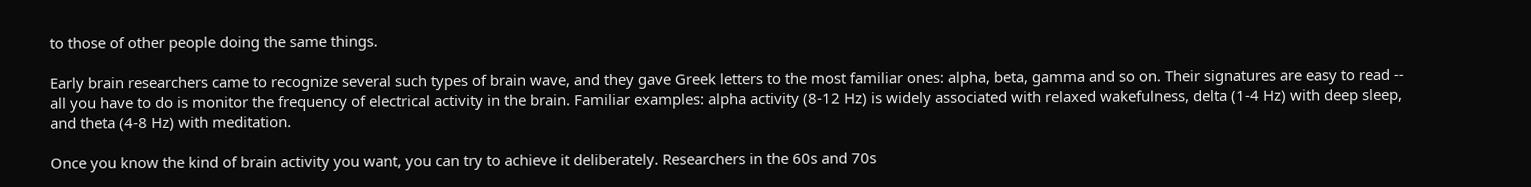to those of other people doing the same things.

Early brain researchers came to recognize several such types of brain wave, and they gave Greek letters to the most familiar ones: alpha, beta, gamma and so on. Their signatures are easy to read -- all you have to do is monitor the frequency of electrical activity in the brain. Familiar examples: alpha activity (8-12 Hz) is widely associated with relaxed wakefulness, delta (1-4 Hz) with deep sleep, and theta (4-8 Hz) with meditation.

Once you know the kind of brain activity you want, you can try to achieve it deliberately. Researchers in the 60s and 70s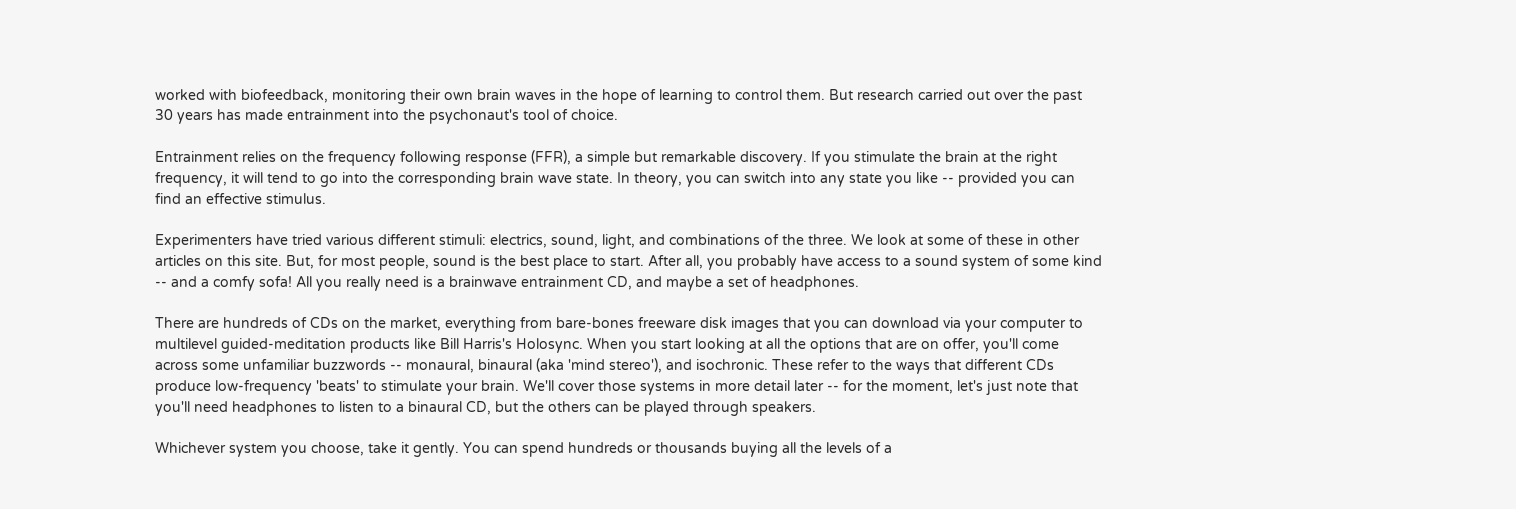worked with biofeedback, monitoring their own brain waves in the hope of learning to control them. But research carried out over the past 30 years has made entrainment into the psychonaut's tool of choice.

Entrainment relies on the frequency following response (FFR), a simple but remarkable discovery. If you stimulate the brain at the right frequency, it will tend to go into the corresponding brain wave state. In theory, you can switch into any state you like -- provided you can find an effective stimulus.

Experimenters have tried various different stimuli: electrics, sound, light, and combinations of the three. We look at some of these in other articles on this site. But, for most people, sound is the best place to start. After all, you probably have access to a sound system of some kind -- and a comfy sofa! All you really need is a brainwave entrainment CD, and maybe a set of headphones.

There are hundreds of CDs on the market, everything from bare-bones freeware disk images that you can download via your computer to multilevel guided-meditation products like Bill Harris's Holosync. When you start looking at all the options that are on offer, you'll come across some unfamiliar buzzwords -- monaural, binaural (aka 'mind stereo'), and isochronic. These refer to the ways that different CDs produce low-frequency 'beats' to stimulate your brain. We'll cover those systems in more detail later -- for the moment, let's just note that you'll need headphones to listen to a binaural CD, but the others can be played through speakers.

Whichever system you choose, take it gently. You can spend hundreds or thousands buying all the levels of a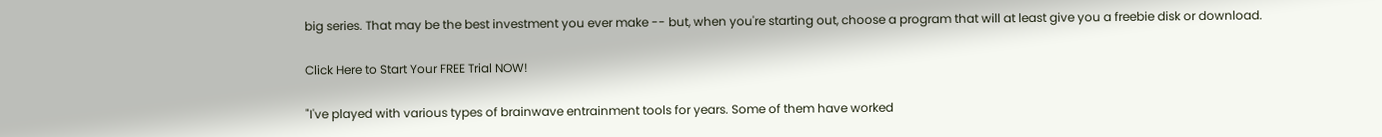big series. That may be the best investment you ever make -- but, when you're starting out, choose a program that will at least give you a freebie disk or download.

Click Here to Start Your FREE Trial NOW!

"I've played with various types of brainwave entrainment tools for years. Some of them have worked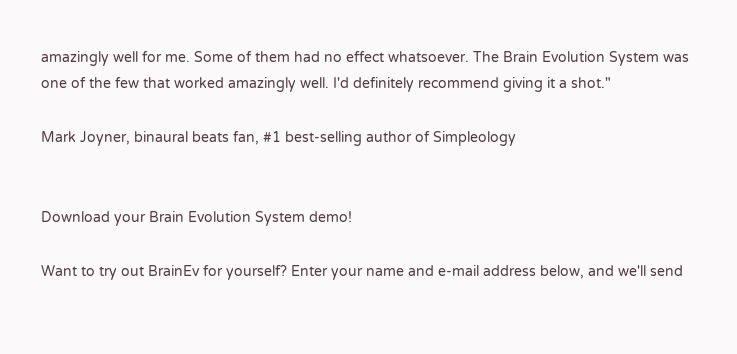amazingly well for me. Some of them had no effect whatsoever. The Brain Evolution System was one of the few that worked amazingly well. I'd definitely recommend giving it a shot."

Mark Joyner, binaural beats fan, #1 best-selling author of Simpleology


Download your Brain Evolution System demo!

Want to try out BrainEv for yourself? Enter your name and e-mail address below, and we'll send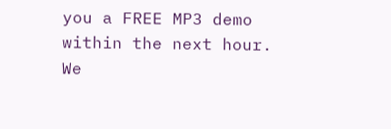you a FREE MP3 demo within the next hour. We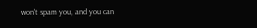won't spam you, and you can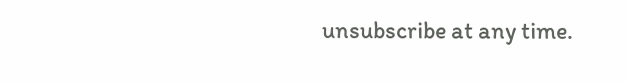unsubscribe at any time.